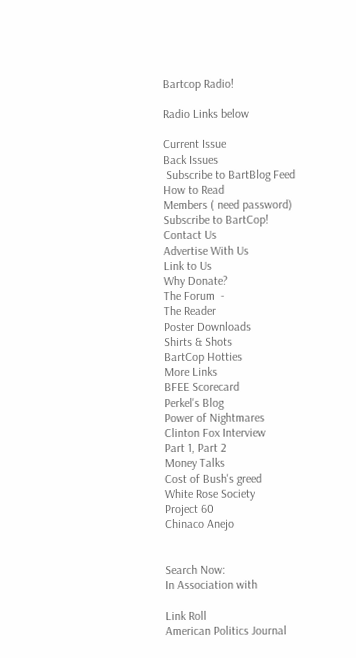Bartcop Radio!

Radio Links below

Current Issue
Back Issues
 Subscribe to BartBlog Feed
How to Read
Members ( need password)
Subscribe to BartCop!
Contact Us
Advertise With Us
Link to Us
Why Donate?
The Forum  -
The Reader
Poster Downloads
Shirts & Shots
BartCop Hotties
More Links
BFEE Scorecard
Perkel's Blog
Power of Nightmares
Clinton Fox Interview
Part 1, Part 2
Money Talks
Cost of Bush's greed
White Rose Society
Project 60
Chinaco Anejo


Search Now:
In Association with

Link Roll
American Politics Journal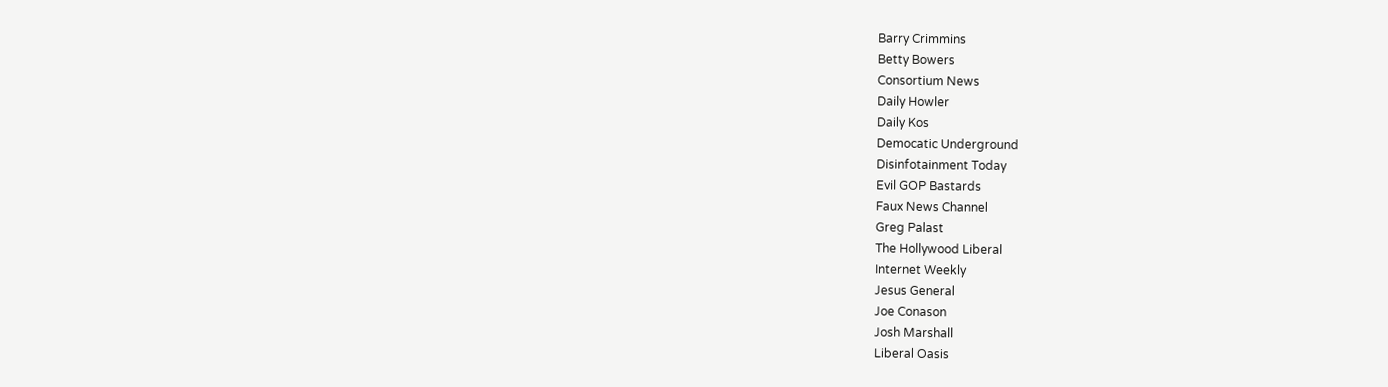Barry Crimmins
Betty Bowers
Consortium News
Daily Howler
Daily Kos
Democatic Underground
Disinfotainment Today
Evil GOP Bastards
Faux News Channel
Greg Palast
The Hollywood Liberal
Internet Weekly
Jesus General
Joe Conason
Josh Marshall
Liberal Oasis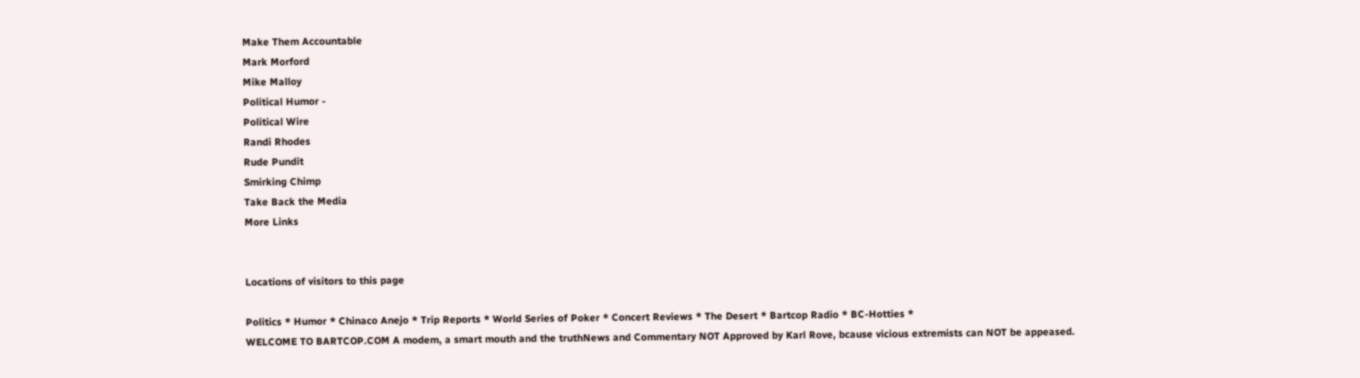Make Them Accountable
Mark Morford
Mike Malloy
Political Humor -
Political Wire
Randi Rhodes
Rude Pundit
Smirking Chimp
Take Back the Media
More Links


Locations of visitors to this page

Politics * Humor * Chinaco Anejo * Trip Reports * World Series of Poker * Concert Reviews * The Desert * Bartcop Radio * BC-Hotties *
WELCOME TO BARTCOP.COM A modem, a smart mouth and the truthNews and Commentary NOT Approved by Karl Rove, bcause vicious extremists can NOT be appeased.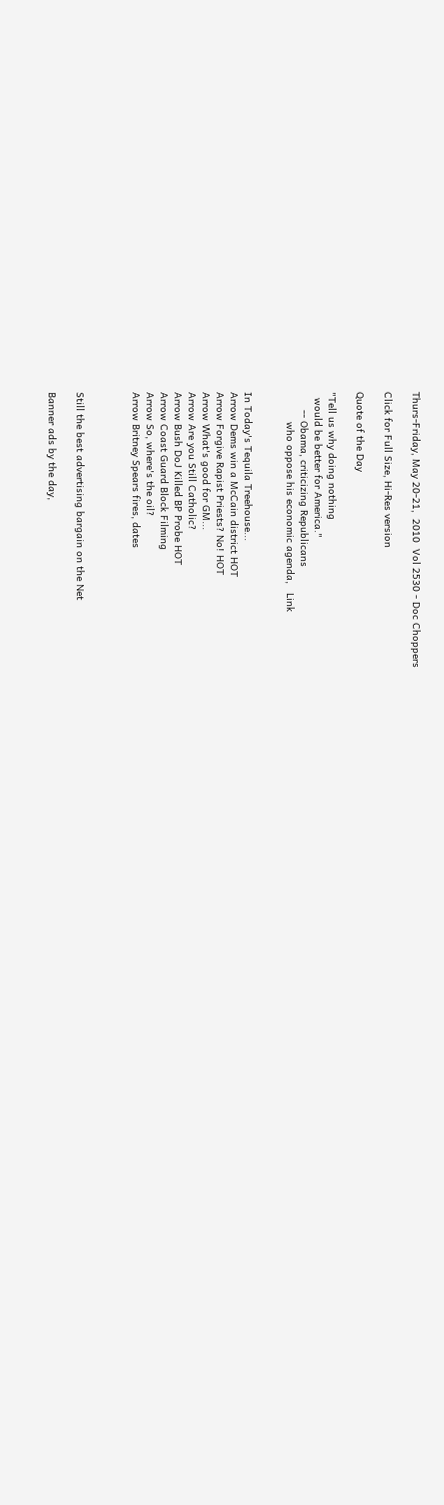Thurs-Friday, May 20-21,  2010  Vol 2530 - Doc Choppers

Click for Full Size, Hi-Res version

Quote of the Day

"Tell us why doing nothing
  would be better for America."
      -- Obama, criticizing Republicans
          who oppose his economic agenda,   Link


In Today's Tequila Treehouse...
Arrow Dems win a McCain district HOT
Arrow Forgive Rapist Priests? No! HOT
Arrow What's good for GM...
Arrow Are you Still Catholic?
Arrow Bush DoJ Killed BP Probe HOT
Arrow Coast Guard Block Filming
Arrow So, where's the oil?
Arrow Britney Spears fires, dates



Still the best advertising bargain on the Net

Banner ads by the day,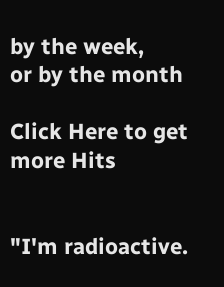by the week,
or by the month

Click Here to get more Hits


"I'm radioactive.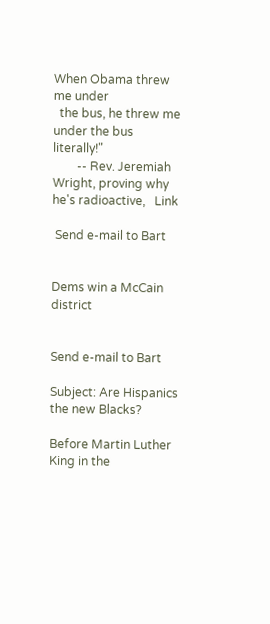When Obama threw me under
  the bus, he threw me under the bus literally!"
        -- Rev. Jeremiah Wright, proving why he's radioactive,   Link

 Send e-mail to Bart


Dems win a McCain district


Send e-mail to Bart

Subject: Are Hispanics the new Blacks?

Before Martin Luther King in the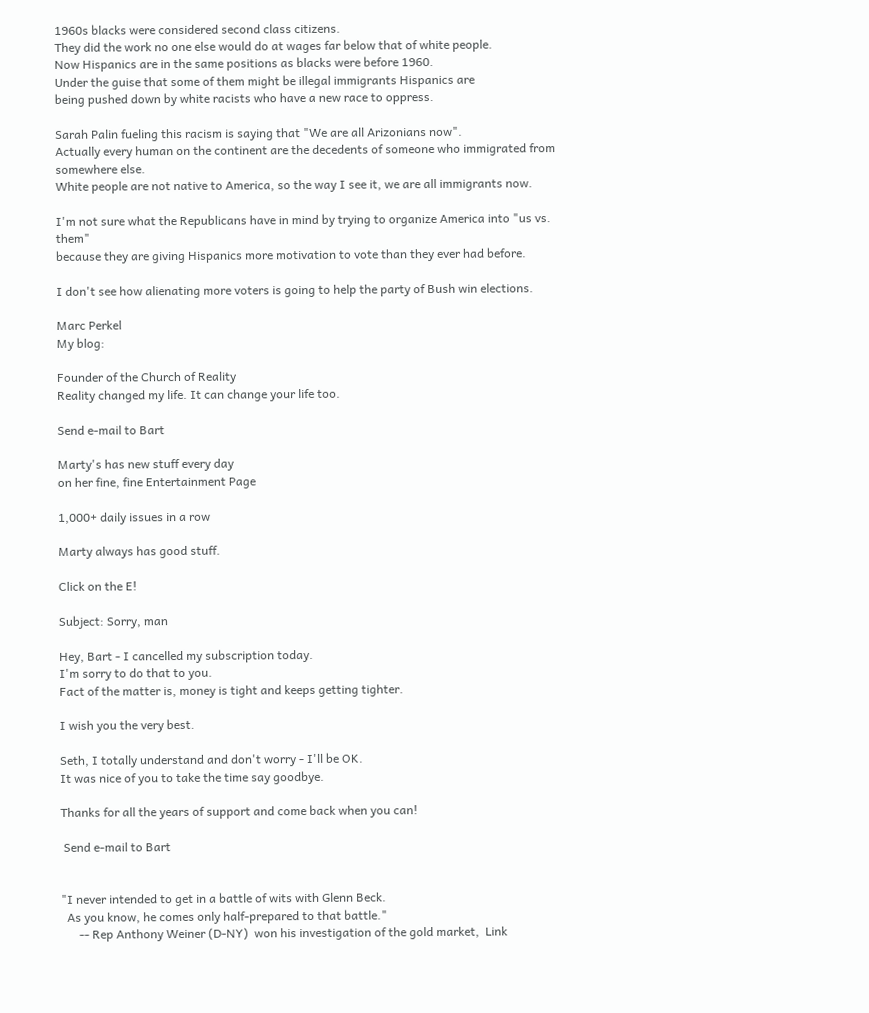1960s blacks were considered second class citizens.
They did the work no one else would do at wages far below that of white people.
Now Hispanics are in the same positions as blacks were before 1960.
Under the guise that some of them might be illegal immigrants Hispanics are
being pushed down by white racists who have a new race to oppress.

Sarah Palin fueling this racism is saying that "We are all Arizonians now".
Actually every human on the continent are the decedents of someone who immigrated from somewhere else.
White people are not native to America, so the way I see it, we are all immigrants now.

I'm not sure what the Republicans have in mind by trying to organize America into "us vs. them"
because they are giving Hispanics more motivation to vote than they ever had before.

I don't see how alienating more voters is going to help the party of Bush win elections.

Marc Perkel
My blog:

Founder of the Church of Reality
Reality changed my life. It can change your life too.

Send e-mail to Bart

Marty's has new stuff every day
on her fine, fine Entertainment Page

1,000+ daily issues in a row

Marty always has good stuff.

Click on the E!

Subject: Sorry, man

Hey, Bart - I cancelled my subscription today.
I'm sorry to do that to you.
Fact of the matter is, money is tight and keeps getting tighter.

I wish you the very best.

Seth, I totally understand and don't worry - I'll be OK.
It was nice of you to take the time say goodbye.

Thanks for all the years of support and come back when you can!

 Send e-mail to Bart


"I never intended to get in a battle of wits with Glenn Beck.
  As you know, he comes only half-prepared to that battle."
      -- Rep Anthony Weiner (D-NY)  won his investigation of the gold market,  Link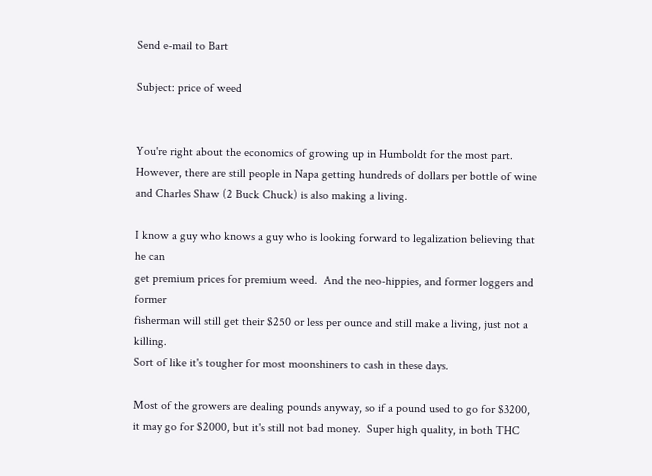Send e-mail to Bart

Subject: price of weed


You're right about the economics of growing up in Humboldt for the most part.
However, there are still people in Napa getting hundreds of dollars per bottle of wine
and Charles Shaw (2 Buck Chuck) is also making a living.

I know a guy who knows a guy who is looking forward to legalization believing that he can
get premium prices for premium weed.  And the neo-hippies, and former loggers and former
fisherman will still get their $250 or less per ounce and still make a living, just not a killing.
Sort of like it's tougher for most moonshiners to cash in these days.

Most of the growers are dealing pounds anyway, so if a pound used to go for $3200,
it may go for $2000, but it's still not bad money.  Super high quality, in both THC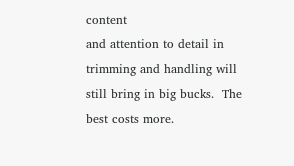content
and attention to detail in trimming and handling will still bring in big bucks.  The best costs more.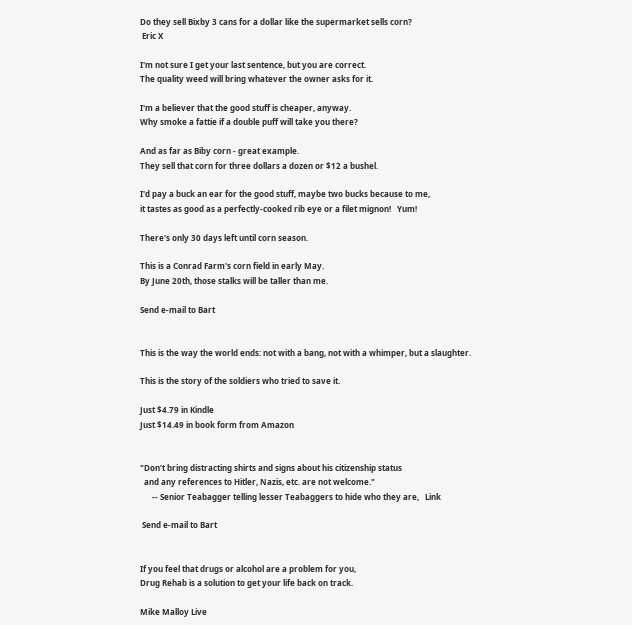Do they sell Bixby 3 cans for a dollar like the supermarket sells corn?
 Eric X

I'm not sure I get your last sentence, but you are correct.
The quality weed will bring whatever the owner asks for it.

I'm a believer that the good stuff is cheaper, anyway.
Why smoke a fattie if a double puff will take you there?

And as far as Biby corn - great example.
They sell that corn for three dollars a dozen or $12 a bushel.

I'd pay a buck an ear for the good stuff, maybe two bucks because to me,
it tastes as good as a perfectly-cooked rib eye or a filet mignon!   Yum!

There's only 30 days left until corn season.

This is a Conrad Farm's corn field in early May.
By June 20th, those stalks will be taller than me.

Send e-mail to Bart


This is the way the world ends: not with a bang, not with a whimper, but a slaughter.

This is the story of the soldiers who tried to save it.

Just $4.79 in Kindle
Just $14.49 in book form from Amazon


"Don't bring distracting shirts and signs about his citizenship status
  and any references to Hitler, Nazis, etc. are not welcome."
      -- Senior Teabagger telling lesser Teabaggers to hide who they are,   Link

 Send e-mail to Bart


If you feel that drugs or alcohol are a problem for you,
Drug Rehab is a solution to get your life back on track.

Mike Malloy Live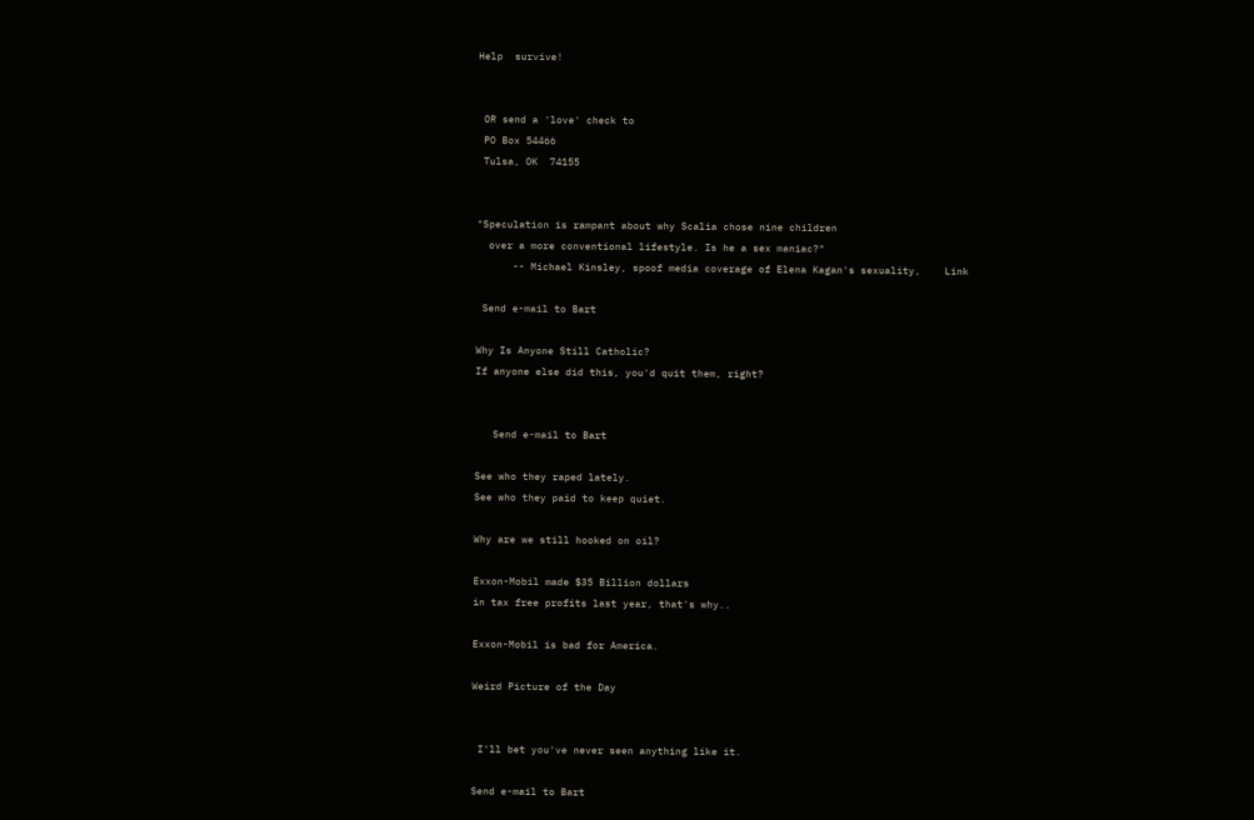Help  survive!


 OR send a 'love' check to
 PO Box 54466
 Tulsa, OK  74155


"Speculation is rampant about why Scalia chose nine children
  over a more conventional lifestyle. Is he a sex maniac?"
      -- Michael Kinsley, spoof media coverage of Elena Kagan's sexuality,    Link

 Send e-mail to Bart

Why Is Anyone Still Catholic?
If anyone else did this, you'd quit them, right?


   Send e-mail to Bart

See who they raped lately.
See who they paid to keep quiet.

Why are we still hooked on oil?

Exxon-Mobil made $35 Billion dollars
in tax free profits last year, that's why..

Exxon-Mobil is bad for America.

Weird Picture of the Day


 I'll bet you've never seen anything like it.

Send e-mail to Bart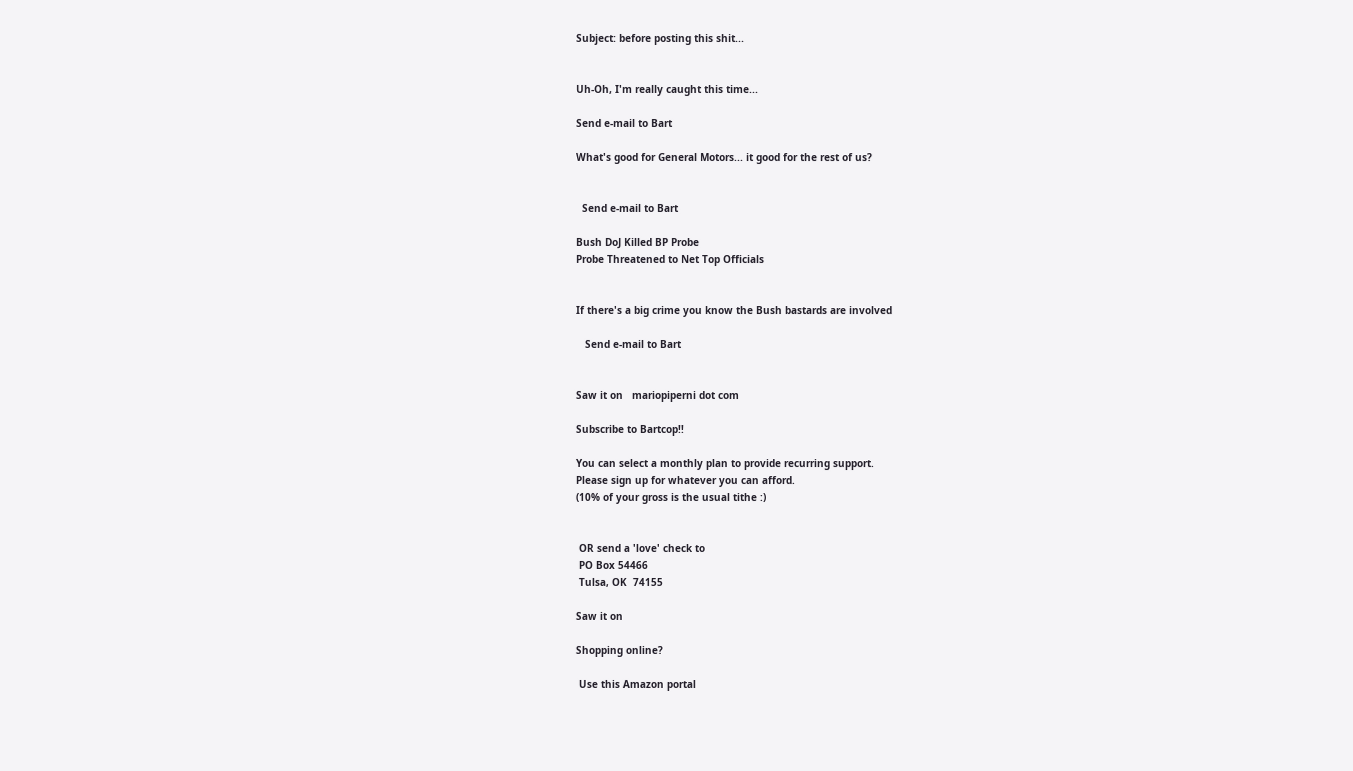Subject: before posting this shit...


Uh-Oh, I'm really caught this time...

Send e-mail to Bart

What's good for General Motors... it good for the rest of us?


  Send e-mail to Bart

Bush DoJ Killed BP Probe
Probe Threatened to Net Top Officials


If there's a big crime you know the Bush bastards are involved

   Send e-mail to Bart


Saw it on   mariopiperni dot com

Subscribe to Bartcop!!

You can select a monthly plan to provide recurring support.
Please sign up for whatever you can afford.
(10% of your gross is the usual tithe :)


 OR send a 'love' check to
 PO Box 54466
 Tulsa, OK  74155

Saw it on

Shopping online?

 Use this Amazon portal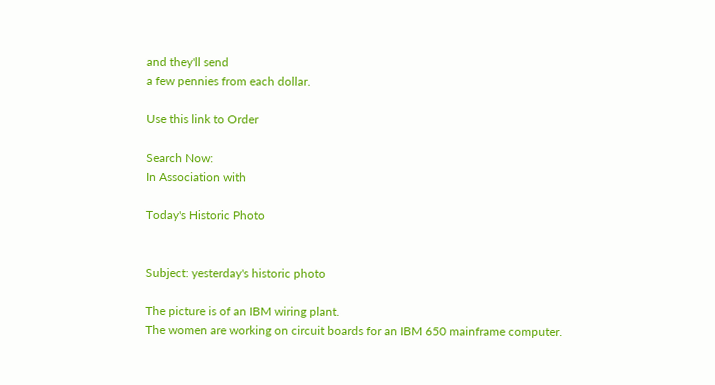and they'll send
a few pennies from each dollar.

Use this link to Order

Search Now:
In Association with

Today's Historic Photo


Subject: yesterday's historic photo

The picture is of an IBM wiring plant.
The women are working on circuit boards for an IBM 650 mainframe computer.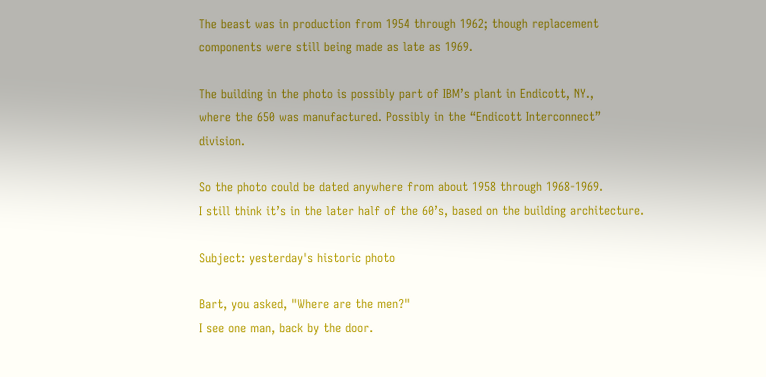The beast was in production from 1954 through 1962; though replacement
components were still being made as late as 1969.

The building in the photo is possibly part of IBM’s plant in Endicott, NY.,
where the 650 was manufactured. Possibly in the “Endicott Interconnect” division.

So the photo could be dated anywhere from about 1958 through 1968-1969.
I still think it’s in the later half of the 60’s, based on the building architecture.

Subject: yesterday's historic photo

Bart, you asked, "Where are the men?"
I see one man, back by the door.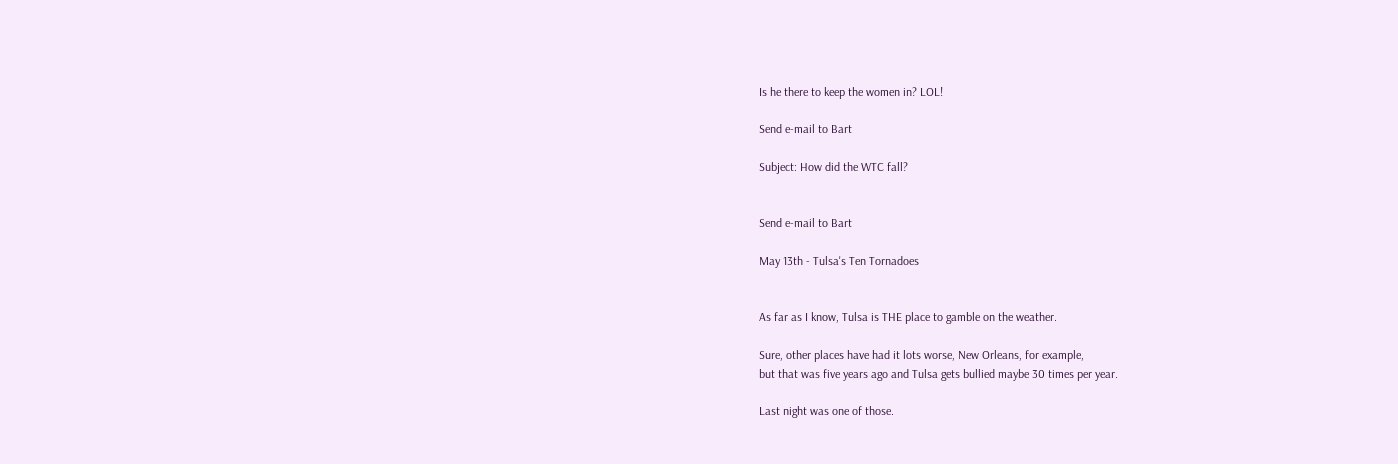Is he there to keep the women in? LOL!

Send e-mail to Bart

Subject: How did the WTC fall?


Send e-mail to Bart

May 13th - Tulsa's Ten Tornadoes


As far as I know, Tulsa is THE place to gamble on the weather.

Sure, other places have had it lots worse, New Orleans, for example,
but that was five years ago and Tulsa gets bullied maybe 30 times per year.

Last night was one of those.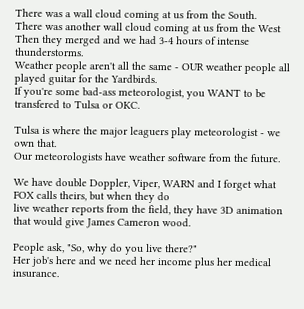There was a wall cloud coming at us from the South.
There was another wall cloud coming at us from the West
Then they merged and we had 3-4 hours of intense thunderstorms.
Weather people aren't all the same - OUR weather people all played guitar for the Yardbirds.
If you're some bad-ass meteorologist, you WANT to be transfered to Tulsa or OKC.

Tulsa is where the major leaguers play meteorologist - we own that.
Our meteorologists have weather software from the future.

We have double Doppler, Viper, WARN and I forget what FOX calls theirs, but when they do
live weather reports from the field, they have 3D animation that would give James Cameron wood.

People ask, "So, why do you live there?"
Her job's here and we need her income plus her medical insurance.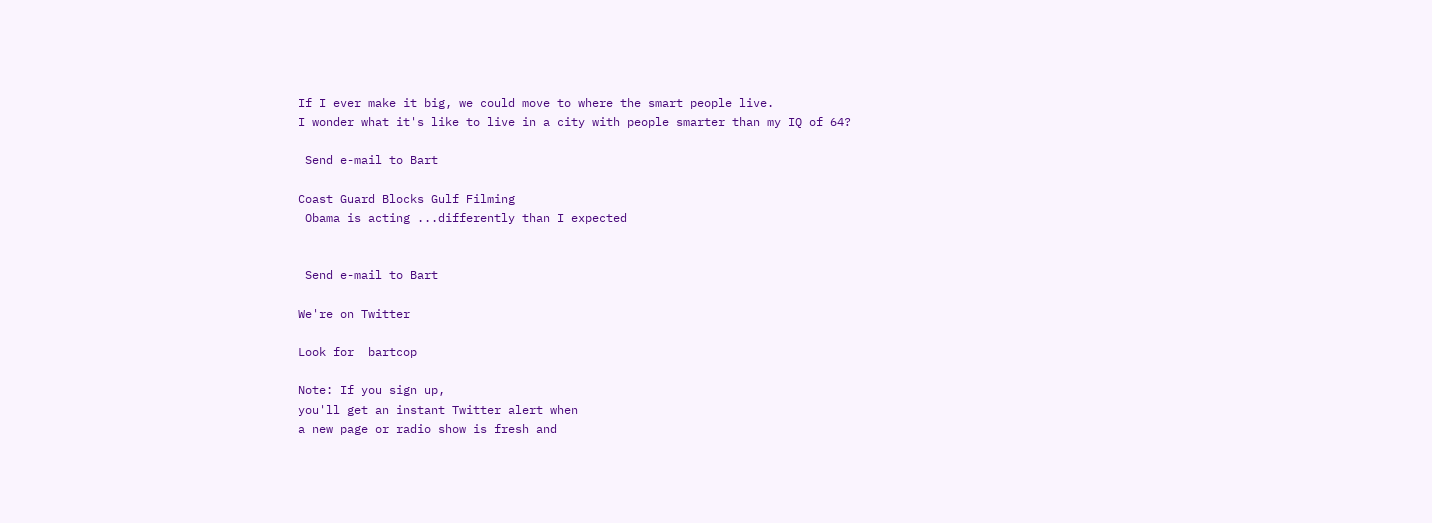If I ever make it big, we could move to where the smart people live.
I wonder what it's like to live in a city with people smarter than my IQ of 64?

 Send e-mail to Bart

Coast Guard Blocks Gulf Filming
 Obama is acting ...differently than I expected


 Send e-mail to Bart

We're on Twitter

Look for  bartcop

Note: If you sign up,
you'll get an instant Twitter alert when
a new page or radio show is fresh and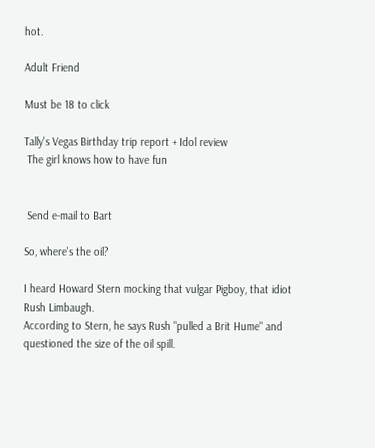hot.

Adult Friend

Must be 18 to click

Tally's Vegas Birthday trip report + Idol review
 The girl knows how to have fun


 Send e-mail to Bart

So, where's the oil?

I heard Howard Stern mocking that vulgar Pigboy, that idiot Rush Limbaugh.
According to Stern, he says Rush "pulled a Brit Hume" and questioned the size of the oil spill.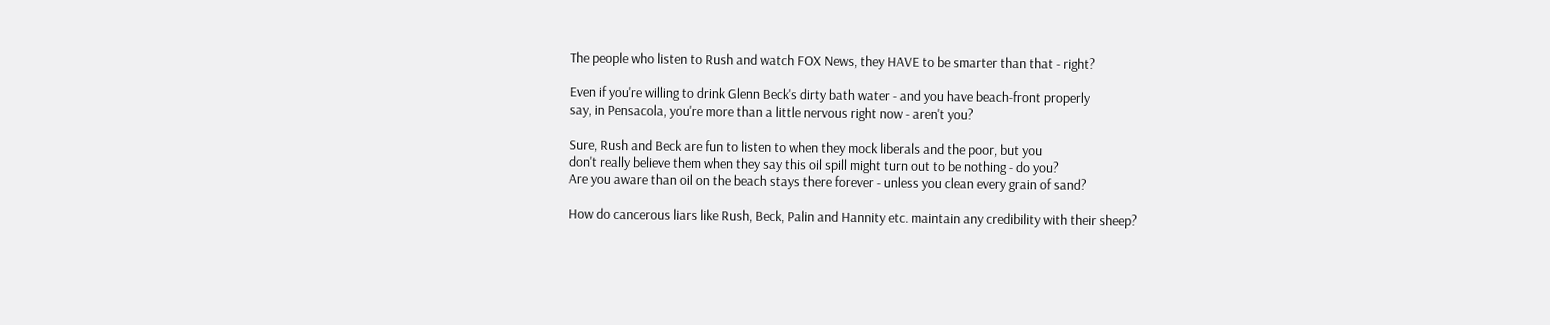The people who listen to Rush and watch FOX News, they HAVE to be smarter than that - right?

Even if you're willing to drink Glenn Beck's dirty bath water - and you have beach-front properly
say, in Pensacola, you're more than a little nervous right now - aren't you?

Sure, Rush and Beck are fun to listen to when they mock liberals and the poor, but you
don't really believe them when they say this oil spill might turn out to be nothing - do you?
Are you aware than oil on the beach stays there forever - unless you clean every grain of sand?

How do cancerous liars like Rush, Beck, Palin and Hannity etc. maintain any credibility with their sheep?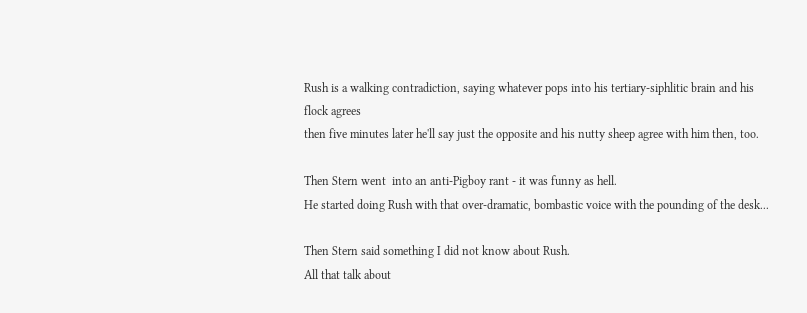Rush is a walking contradiction, saying whatever pops into his tertiary-siphlitic brain and his flock agrees
then five minutes later he'll say just the opposite and his nutty sheep agree with him then, too.

Then Stern went  into an anti-Pigboy rant - it was funny as hell.
He started doing Rush with that over-dramatic, bombastic voice with the pounding of the desk...

Then Stern said something I did not know about Rush.
All that talk about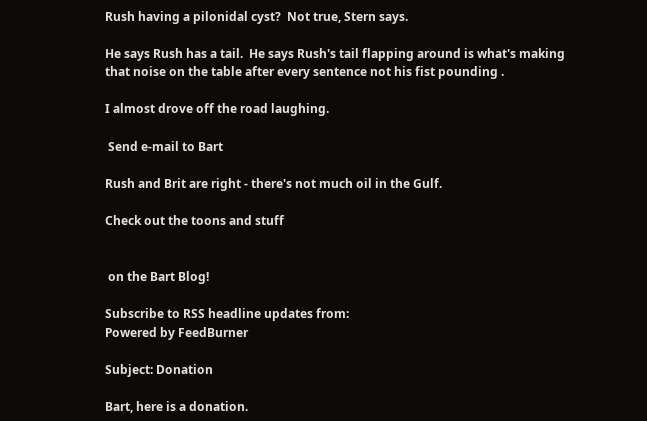Rush having a pilonidal cyst?  Not true, Stern says.

He says Rush has a tail.  He says Rush's tail flapping around is what's making
that noise on the table after every sentence not his fist pounding .

I almost drove off the road laughing.

 Send e-mail to Bart

Rush and Brit are right - there's not much oil in the Gulf.

Check out the toons and stuff


 on the Bart Blog!

Subscribe to RSS headline updates from:
Powered by FeedBurner

Subject: Donation

Bart, here is a donation.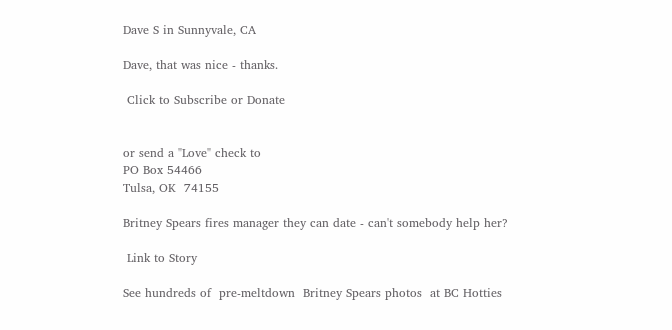Dave S in Sunnyvale, CA

Dave, that was nice - thanks.

 Click to Subscribe or Donate


or send a "Love" check to
PO Box 54466
Tulsa, OK  74155

Britney Spears fires manager they can date - can't somebody help her?

 Link to Story

See hundreds of  pre-meltdown  Britney Spears photos  at BC Hotties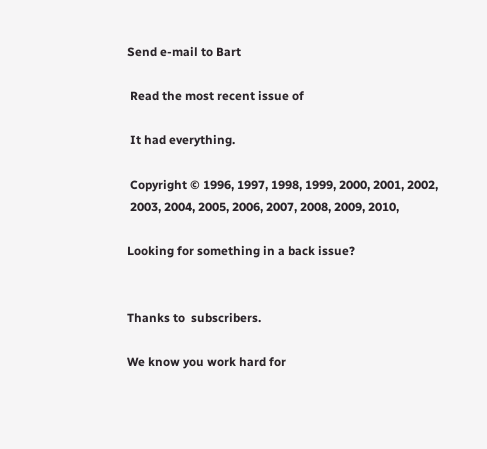Send e-mail to Bart

 Read the most recent issue of

 It had everything.

 Copyright © 1996, 1997, 1998, 1999, 2000, 2001, 2002,
 2003, 2004, 2005, 2006, 2007, 2008, 2009, 2010,

Looking for something in a back issue?


Thanks to  subscribers.

We know you work hard for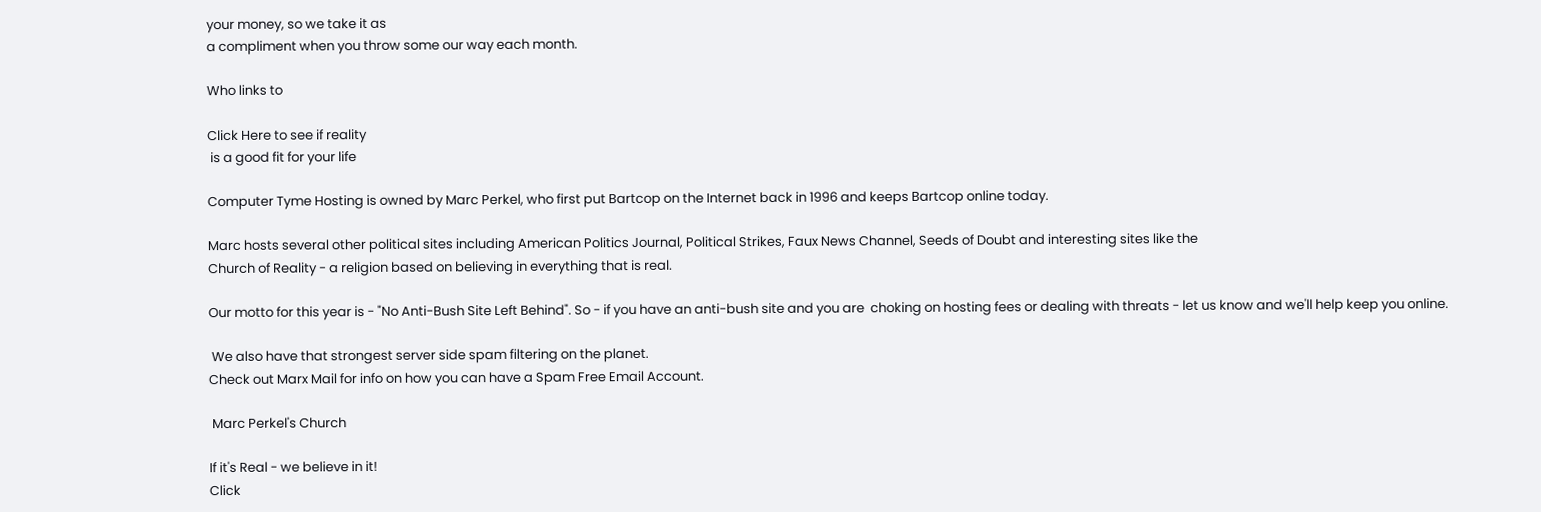your money, so we take it as
a compliment when you throw some our way each month.

Who links to

Click Here to see if reality
 is a good fit for your life

Computer Tyme Hosting is owned by Marc Perkel, who first put Bartcop on the Internet back in 1996 and keeps Bartcop online today.

Marc hosts several other political sites including American Politics Journal, Political Strikes, Faux News Channel, Seeds of Doubt and interesting sites like the
Church of Reality - a religion based on believing in everything that is real.

Our motto for this year is - "No Anti-Bush Site Left Behind". So - if you have an anti-bush site and you are  choking on hosting fees or dealing with threats - let us know and we'll help keep you online.

 We also have that strongest server side spam filtering on the planet.
Check out Marx Mail for info on how you can have a Spam Free Email Account.

 Marc Perkel's Church

If it's Real - we believe in it!
Click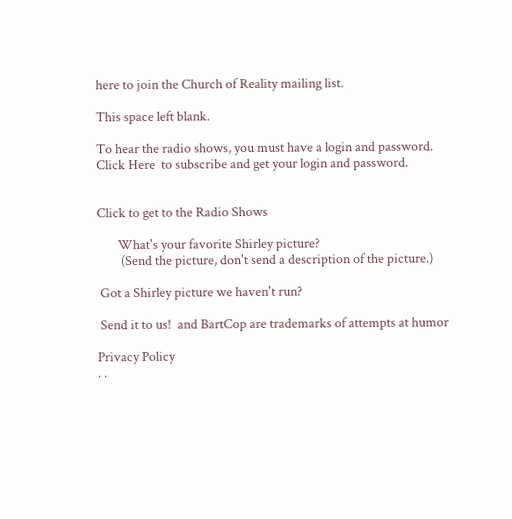here to join the Church of Reality mailing list.

This space left blank.

To hear the radio shows, you must have a login and password.
Click Here  to subscribe and get your login and password.


Click to get to the Radio Shows

       What's your favorite Shirley picture?
        (Send the picture, don't send a description of the picture.)

 Got a Shirley picture we haven't run?

 Send it to us!  and BartCop are trademarks of attempts at humor

Privacy Policy
. .